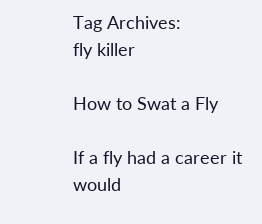Tag Archives:
fly killer

How to Swat a Fly

If a fly had a career it would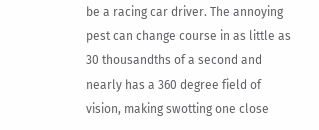be a racing car driver. The annoying pest can change course in as little as 30 thousandths of a second and nearly has a 360 degree field of vision, making swotting one close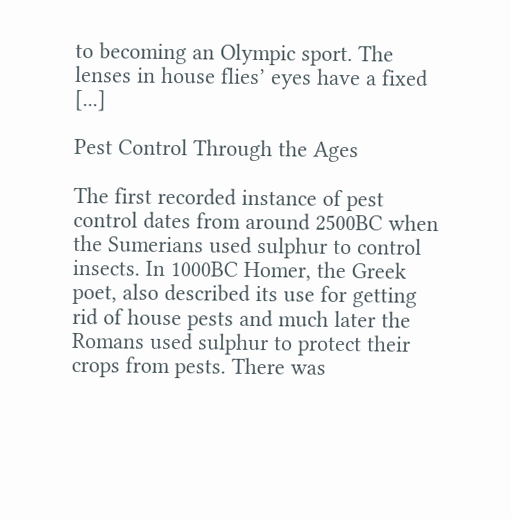to becoming an Olympic sport. The lenses in house flies’ eyes have a fixed [...]

Pest Control Through the Ages

The first recorded instance of pest control dates from around 2500BC when the Sumerians used sulphur to control insects. In 1000BC Homer, the Greek poet, also described its use for getting rid of house pests and much later the Romans used sulphur to protect their crops from pests. There was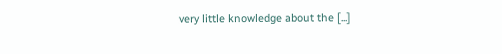very little knowledge about the [...]